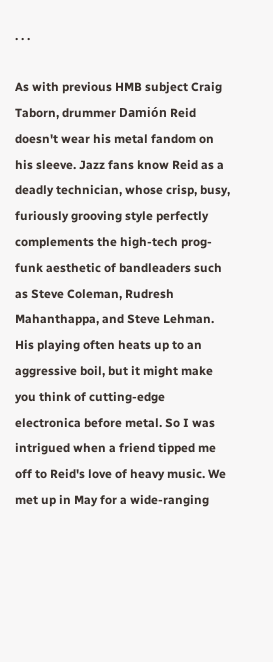. . .

As with previous HMB subject Craig Taborn, drummer Damión Reid doesn't wear his metal fandom on his sleeve. Jazz fans know Reid as a deadly technician, whose crisp, busy, furiously grooving style perfectly complements the high-tech prog-funk aesthetic of bandleaders such as Steve Coleman, Rudresh Mahanthappa, and Steve Lehman. His playing often heats up to an aggressive boil, but it might make you think of cutting-edge electronica before metal. So I was intrigued when a friend tipped me off to Reid's love of heavy music. We met up in May for a wide-ranging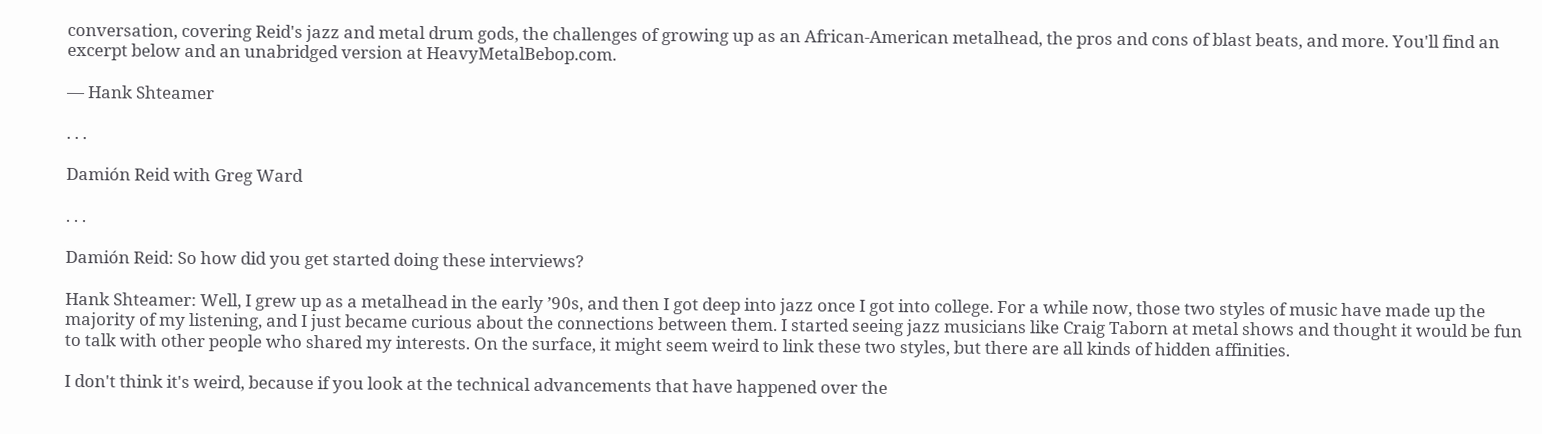conversation, covering Reid's jazz and metal drum gods, the challenges of growing up as an African-American metalhead, the pros and cons of blast beats, and more. You'll find an excerpt below and an unabridged version at HeavyMetalBebop.com.

— Hank Shteamer

. . .

Damión Reid with Greg Ward

. . .

Damión Reid: So how did you get started doing these interviews?

Hank Shteamer: Well, I grew up as a metalhead in the early ’90s, and then I got deep into jazz once I got into college. For a while now, those two styles of music have made up the majority of my listening, and I just became curious about the connections between them. I started seeing jazz musicians like Craig Taborn at metal shows and thought it would be fun to talk with other people who shared my interests. On the surface, it might seem weird to link these two styles, but there are all kinds of hidden affinities.

I don't think it's weird, because if you look at the technical advancements that have happened over the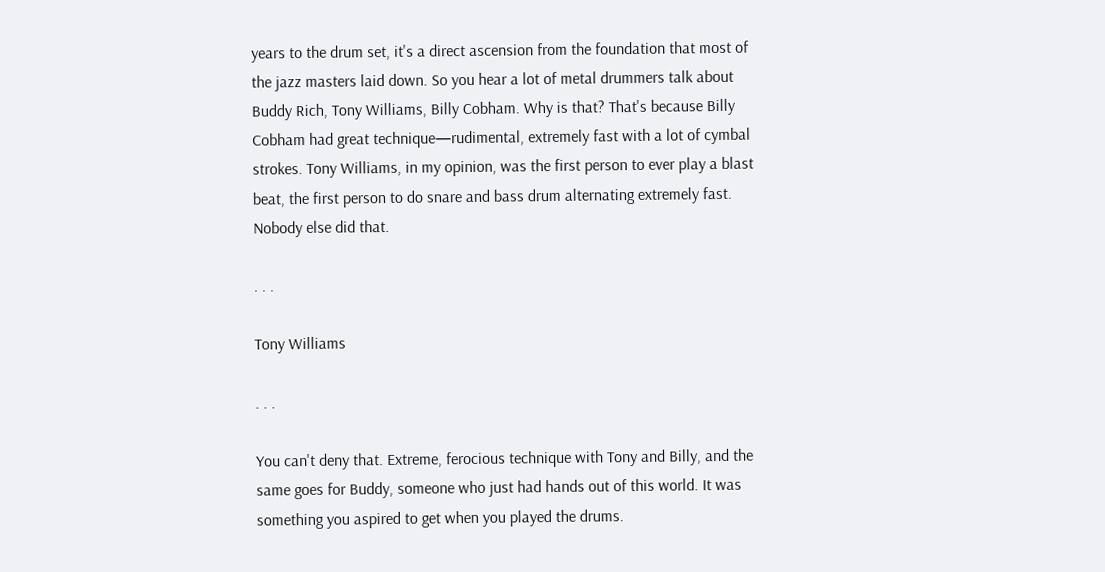years to the drum set, it's a direct ascension from the foundation that most of the jazz masters laid down. So you hear a lot of metal drummers talk about Buddy Rich, Tony Williams, Billy Cobham. Why is that? That's because Billy Cobham had great technique—rudimental, extremely fast with a lot of cymbal strokes. Tony Williams, in my opinion, was the first person to ever play a blast beat, the first person to do snare and bass drum alternating extremely fast. Nobody else did that.

. . .

Tony Williams

. . .

You can't deny that. Extreme, ferocious technique with Tony and Billy, and the same goes for Buddy, someone who just had hands out of this world. It was something you aspired to get when you played the drums.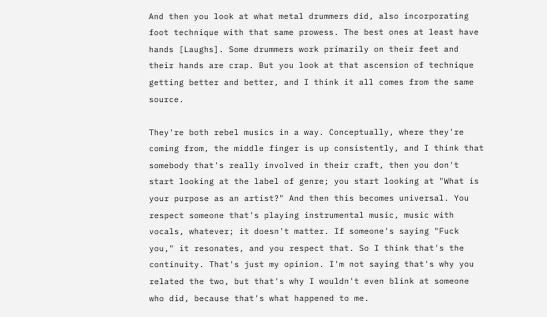And then you look at what metal drummers did, also incorporating foot technique with that same prowess. The best ones at least have hands [Laughs]. Some drummers work primarily on their feet and their hands are crap. But you look at that ascension of technique getting better and better, and I think it all comes from the same source.

They're both rebel musics in a way. Conceptually, where they're coming from, the middle finger is up consistently, and I think that somebody that's really involved in their craft, then you don't start looking at the label of genre; you start looking at "What is your purpose as an artist?" And then this becomes universal. You respect someone that's playing instrumental music, music with vocals, whatever; it doesn't matter. If someone's saying "Fuck you," it resonates, and you respect that. So I think that's the continuity. That's just my opinion. I'm not saying that's why you related the two, but that's why I wouldn't even blink at someone who did, because that's what happened to me.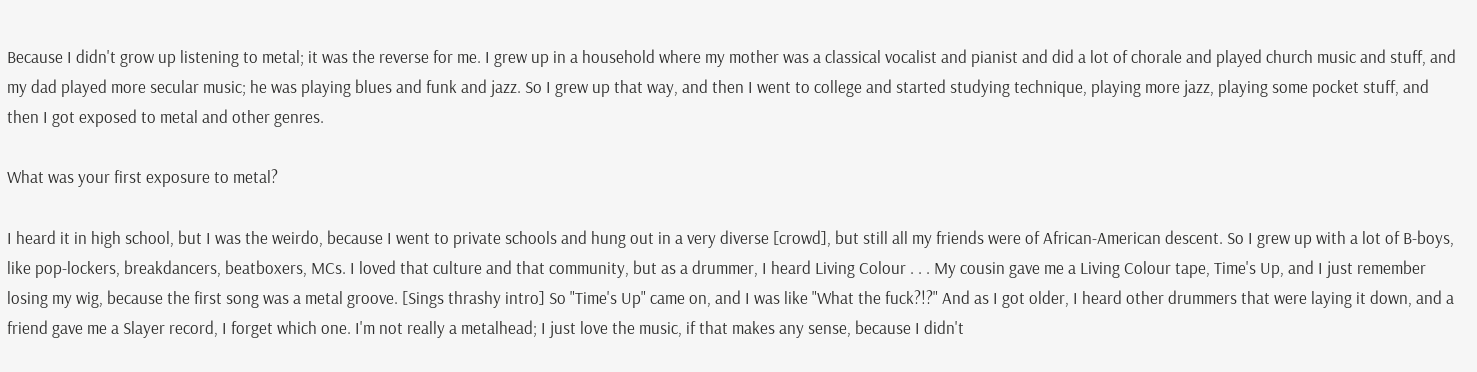Because I didn't grow up listening to metal; it was the reverse for me. I grew up in a household where my mother was a classical vocalist and pianist and did a lot of chorale and played church music and stuff, and my dad played more secular music; he was playing blues and funk and jazz. So I grew up that way, and then I went to college and started studying technique, playing more jazz, playing some pocket stuff, and then I got exposed to metal and other genres.

What was your first exposure to metal?

I heard it in high school, but I was the weirdo, because I went to private schools and hung out in a very diverse [crowd], but still all my friends were of African-American descent. So I grew up with a lot of B-boys, like pop-lockers, breakdancers, beatboxers, MCs. I loved that culture and that community, but as a drummer, I heard Living Colour . . . My cousin gave me a Living Colour tape, Time's Up, and I just remember losing my wig, because the first song was a metal groove. [Sings thrashy intro] So "Time's Up" came on, and I was like "What the fuck?!?" And as I got older, I heard other drummers that were laying it down, and a friend gave me a Slayer record, I forget which one. I'm not really a metalhead; I just love the music, if that makes any sense, because I didn't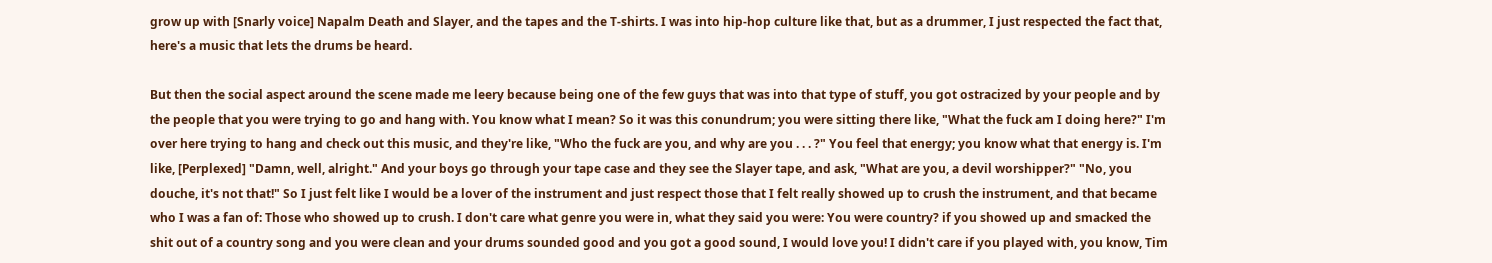grow up with [Snarly voice] Napalm Death and Slayer, and the tapes and the T-shirts. I was into hip-hop culture like that, but as a drummer, I just respected the fact that, here's a music that lets the drums be heard.

But then the social aspect around the scene made me leery because being one of the few guys that was into that type of stuff, you got ostracized by your people and by the people that you were trying to go and hang with. You know what I mean? So it was this conundrum; you were sitting there like, "What the fuck am I doing here?" I'm over here trying to hang and check out this music, and they're like, "Who the fuck are you, and why are you . . . ?" You feel that energy; you know what that energy is. I'm like, [Perplexed] "Damn, well, alright." And your boys go through your tape case and they see the Slayer tape, and ask, "What are you, a devil worshipper?" "No, you douche, it's not that!" So I just felt like I would be a lover of the instrument and just respect those that I felt really showed up to crush the instrument, and that became who I was a fan of: Those who showed up to crush. I don't care what genre you were in, what they said you were: You were country? if you showed up and smacked the shit out of a country song and you were clean and your drums sounded good and you got a good sound, I would love you! I didn't care if you played with, you know, Tim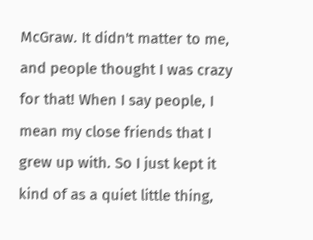McGraw. It didn't matter to me, and people thought I was crazy for that! When I say people, I mean my close friends that I grew up with. So I just kept it kind of as a quiet little thing,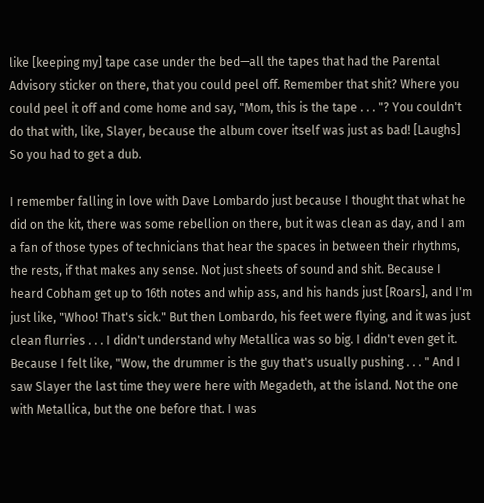like [keeping my] tape case under the bed—all the tapes that had the Parental Advisory sticker on there, that you could peel off. Remember that shit? Where you could peel it off and come home and say, "Mom, this is the tape . . . "? You couldn't do that with, like, Slayer, because the album cover itself was just as bad! [Laughs] So you had to get a dub.

I remember falling in love with Dave Lombardo just because I thought that what he did on the kit, there was some rebellion on there, but it was clean as day, and I am a fan of those types of technicians that hear the spaces in between their rhythms, the rests, if that makes any sense. Not just sheets of sound and shit. Because I heard Cobham get up to 16th notes and whip ass, and his hands just [Roars], and I'm just like, "Whoo! That's sick." But then Lombardo, his feet were flying, and it was just clean flurries . . . I didn't understand why Metallica was so big. I didn't even get it. Because I felt like, "Wow, the drummer is the guy that's usually pushing . . . " And I saw Slayer the last time they were here with Megadeth, at the island. Not the one with Metallica, but the one before that. I was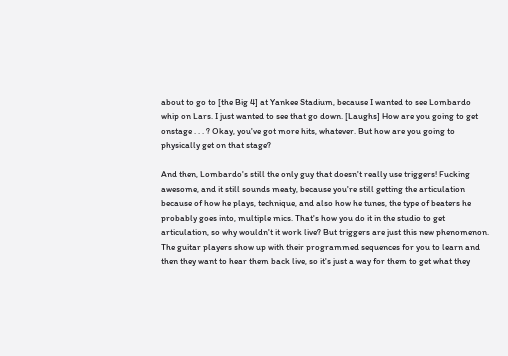about to go to [the Big 4] at Yankee Stadium, because I wanted to see Lombardo whip on Lars. I just wanted to see that go down. [Laughs] How are you going to get onstage . . . ? Okay, you've got more hits, whatever. But how are you going to physically get on that stage?

And then, Lombardo's still the only guy that doesn't really use triggers! Fucking awesome, and it still sounds meaty, because you're still getting the articulation because of how he plays, technique, and also how he tunes, the type of beaters he probably goes into, multiple mics. That's how you do it in the studio to get articulation, so why wouldn't it work live? But triggers are just this new phenomenon. The guitar players show up with their programmed sequences for you to learn and then they want to hear them back live, so it's just a way for them to get what they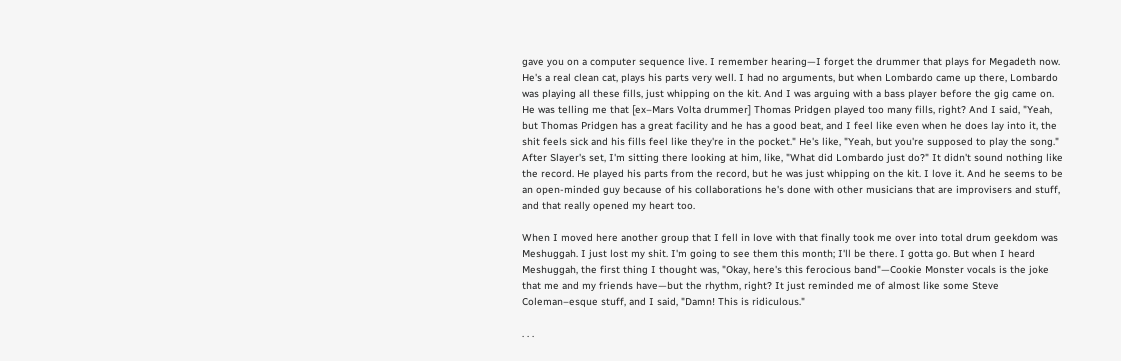gave you on a computer sequence live. I remember hearing—I forget the drummer that plays for Megadeth now. He's a real clean cat, plays his parts very well. I had no arguments, but when Lombardo came up there, Lombardo was playing all these fills, just whipping on the kit. And I was arguing with a bass player before the gig came on. He was telling me that [ex–Mars Volta drummer] Thomas Pridgen played too many fills, right? And I said, "Yeah, but Thomas Pridgen has a great facility and he has a good beat, and I feel like even when he does lay into it, the shit feels sick and his fills feel like they're in the pocket." He's like, "Yeah, but you're supposed to play the song." After Slayer's set, I'm sitting there looking at him, like, "What did Lombardo just do?" It didn't sound nothing like the record. He played his parts from the record, but he was just whipping on the kit. I love it. And he seems to be an open-minded guy because of his collaborations he's done with other musicians that are improvisers and stuff, and that really opened my heart too.

When I moved here another group that I fell in love with that finally took me over into total drum geekdom was Meshuggah. I just lost my shit. I'm going to see them this month; I'll be there. I gotta go. But when I heard Meshuggah, the first thing I thought was, "Okay, here's this ferocious band"—Cookie Monster vocals is the joke that me and my friends have—but the rhythm, right? It just reminded me of almost like some Steve Coleman–esque stuff, and I said, "Damn! This is ridiculous."

. . .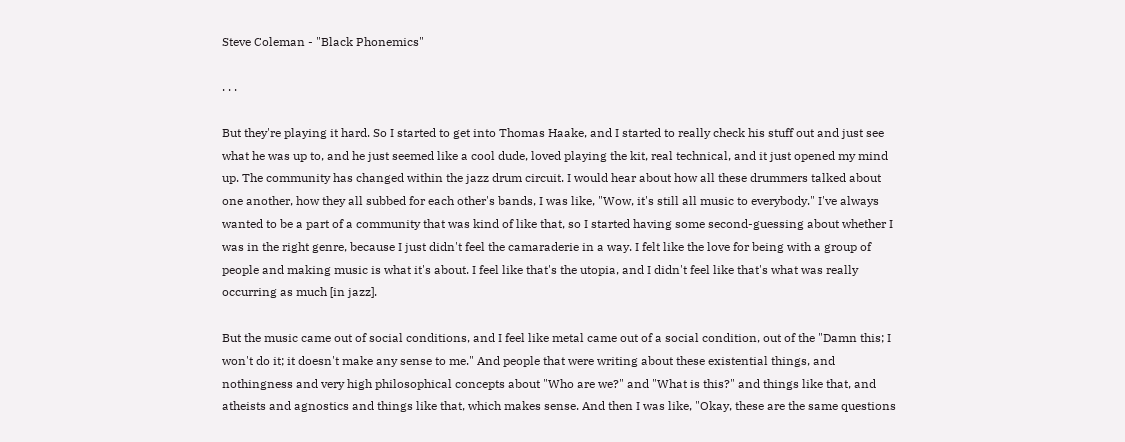Steve Coleman - "Black Phonemics"

. . .

But they're playing it hard. So I started to get into Thomas Haake, and I started to really check his stuff out and just see what he was up to, and he just seemed like a cool dude, loved playing the kit, real technical, and it just opened my mind up. The community has changed within the jazz drum circuit. I would hear about how all these drummers talked about one another, how they all subbed for each other's bands, I was like, "Wow, it's still all music to everybody." I've always wanted to be a part of a community that was kind of like that, so I started having some second-guessing about whether I was in the right genre, because I just didn't feel the camaraderie in a way. I felt like the love for being with a group of people and making music is what it's about. I feel like that's the utopia, and I didn't feel like that's what was really occurring as much [in jazz].

But the music came out of social conditions, and I feel like metal came out of a social condition, out of the "Damn this; I won't do it; it doesn't make any sense to me." And people that were writing about these existential things, and nothingness and very high philosophical concepts about "Who are we?" and "What is this?" and things like that, and atheists and agnostics and things like that, which makes sense. And then I was like, "Okay, these are the same questions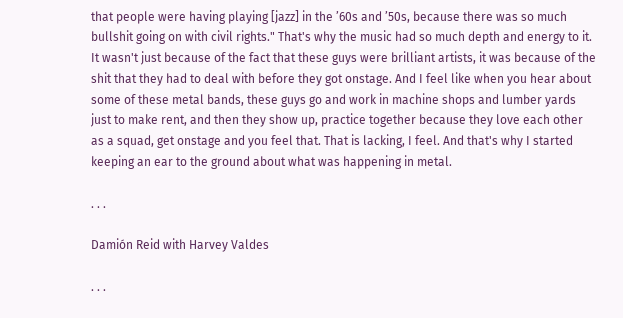that people were having playing [jazz] in the ’60s and ’50s, because there was so much bullshit going on with civil rights." That's why the music had so much depth and energy to it. It wasn't just because of the fact that these guys were brilliant artists, it was because of the shit that they had to deal with before they got onstage. And I feel like when you hear about some of these metal bands, these guys go and work in machine shops and lumber yards just to make rent, and then they show up, practice together because they love each other as a squad, get onstage and you feel that. That is lacking, I feel. And that's why I started keeping an ear to the ground about what was happening in metal.

. . .

Damión Reid with Harvey Valdes

. . .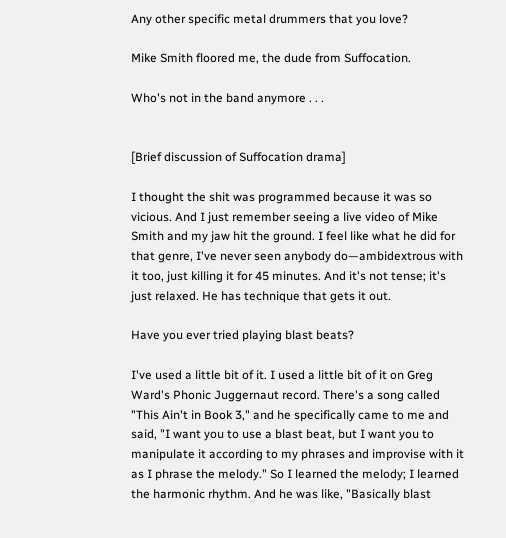Any other specific metal drummers that you love?

Mike Smith floored me, the dude from Suffocation.

Who's not in the band anymore . . .


[Brief discussion of Suffocation drama]

I thought the shit was programmed because it was so vicious. And I just remember seeing a live video of Mike Smith and my jaw hit the ground. I feel like what he did for that genre, I've never seen anybody do—ambidextrous with it too, just killing it for 45 minutes. And it's not tense; it's just relaxed. He has technique that gets it out.

Have you ever tried playing blast beats?

I've used a little bit of it. I used a little bit of it on Greg Ward's Phonic Juggernaut record. There's a song called "This Ain't in Book 3," and he specifically came to me and said, "I want you to use a blast beat, but I want you to manipulate it according to my phrases and improvise with it as I phrase the melody." So I learned the melody; I learned the harmonic rhythm. And he was like, "Basically blast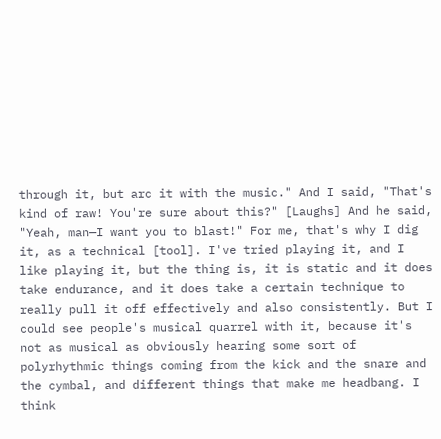through it, but arc it with the music." And I said, "That's kind of raw! You're sure about this?" [Laughs] And he said, "Yeah, man—I want you to blast!" For me, that's why I dig it, as a technical [tool]. I've tried playing it, and I like playing it, but the thing is, it is static and it does take endurance, and it does take a certain technique to really pull it off effectively and also consistently. But I could see people's musical quarrel with it, because it's not as musical as obviously hearing some sort of polyrhythmic things coming from the kick and the snare and the cymbal, and different things that make me headbang. I think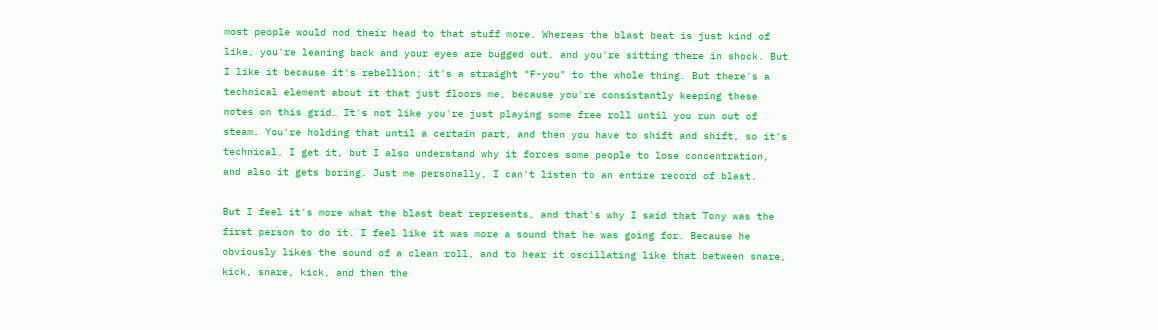most people would nod their head to that stuff more. Whereas the blast beat is just kind of like, you're leaning back and your eyes are bugged out, and you're sitting there in shock. But I like it because it's rebellion; it's a straight "F-you" to the whole thing. But there's a technical element about it that just floors me, because you're consistantly keeping these notes on this grid. It's not like you're just playing some free roll until you run out of steam. You're holding that until a certain part, and then you have to shift and shift, so it's technical. I get it, but I also understand why it forces some people to lose concentration, and also it gets boring. Just me personally, I can't listen to an entire record of blast.

But I feel it's more what the blast beat represents, and that's why I said that Tony was the first person to do it. I feel like it was more a sound that he was going for. Because he obviously likes the sound of a clean roll, and to hear it oscillating like that between snare, kick, snare, kick, and then the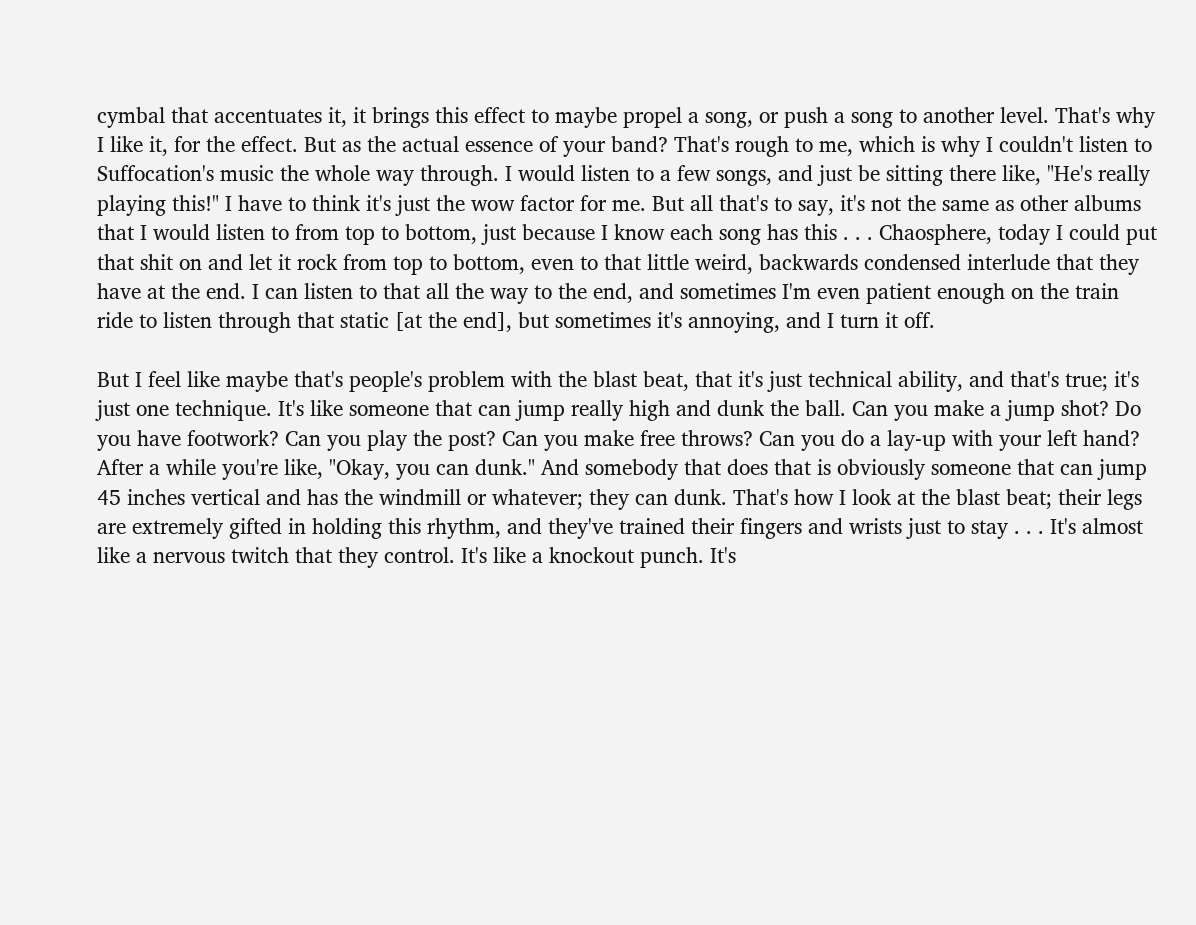cymbal that accentuates it, it brings this effect to maybe propel a song, or push a song to another level. That's why I like it, for the effect. But as the actual essence of your band? That's rough to me, which is why I couldn't listen to Suffocation's music the whole way through. I would listen to a few songs, and just be sitting there like, "He's really playing this!" I have to think it's just the wow factor for me. But all that's to say, it's not the same as other albums that I would listen to from top to bottom, just because I know each song has this . . . Chaosphere, today I could put that shit on and let it rock from top to bottom, even to that little weird, backwards condensed interlude that they have at the end. I can listen to that all the way to the end, and sometimes I'm even patient enough on the train ride to listen through that static [at the end], but sometimes it's annoying, and I turn it off.

But I feel like maybe that's people's problem with the blast beat, that it's just technical ability, and that's true; it's just one technique. It's like someone that can jump really high and dunk the ball. Can you make a jump shot? Do you have footwork? Can you play the post? Can you make free throws? Can you do a lay-up with your left hand? After a while you're like, "Okay, you can dunk." And somebody that does that is obviously someone that can jump 45 inches vertical and has the windmill or whatever; they can dunk. That's how I look at the blast beat; their legs are extremely gifted in holding this rhythm, and they've trained their fingers and wrists just to stay . . . It's almost like a nervous twitch that they control. It's like a knockout punch. It's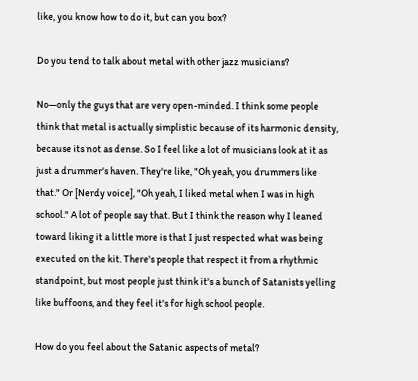like, you know how to do it, but can you box?

Do you tend to talk about metal with other jazz musicians?

No—only the guys that are very open-minded. I think some people think that metal is actually simplistic because of its harmonic density, because its not as dense. So I feel like a lot of musicians look at it as just a drummer's haven. They're like, "Oh yeah, you drummers like that." Or [Nerdy voice], "Oh yeah, I liked metal when I was in high school." A lot of people say that. But I think the reason why I leaned toward liking it a little more is that I just respected what was being executed on the kit. There's people that respect it from a rhythmic standpoint, but most people just think it's a bunch of Satanists yelling like buffoons, and they feel it's for high school people.

How do you feel about the Satanic aspects of metal?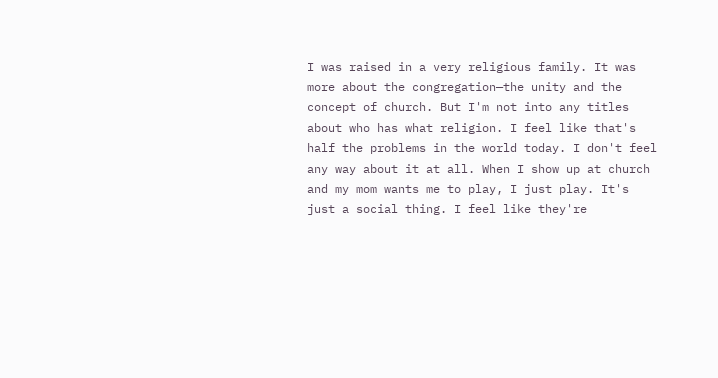I was raised in a very religious family. It was more about the congregation—the unity and the concept of church. But I'm not into any titles about who has what religion. I feel like that's half the problems in the world today. I don't feel any way about it at all. When I show up at church and my mom wants me to play, I just play. It's just a social thing. I feel like they're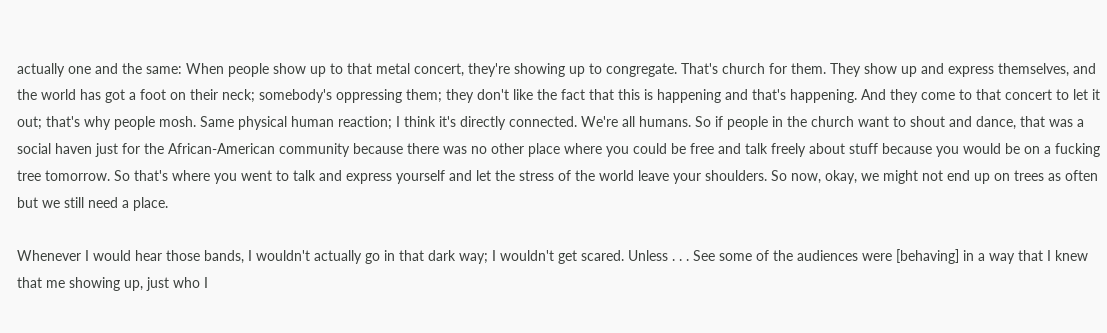actually one and the same: When people show up to that metal concert, they're showing up to congregate. That's church for them. They show up and express themselves, and the world has got a foot on their neck; somebody's oppressing them; they don't like the fact that this is happening and that's happening. And they come to that concert to let it out; that's why people mosh. Same physical human reaction; I think it's directly connected. We're all humans. So if people in the church want to shout and dance, that was a social haven just for the African-American community because there was no other place where you could be free and talk freely about stuff because you would be on a fucking tree tomorrow. So that's where you went to talk and express yourself and let the stress of the world leave your shoulders. So now, okay, we might not end up on trees as often but we still need a place.

Whenever I would hear those bands, I wouldn't actually go in that dark way; I wouldn't get scared. Unless . . . See some of the audiences were [behaving] in a way that I knew that me showing up, just who I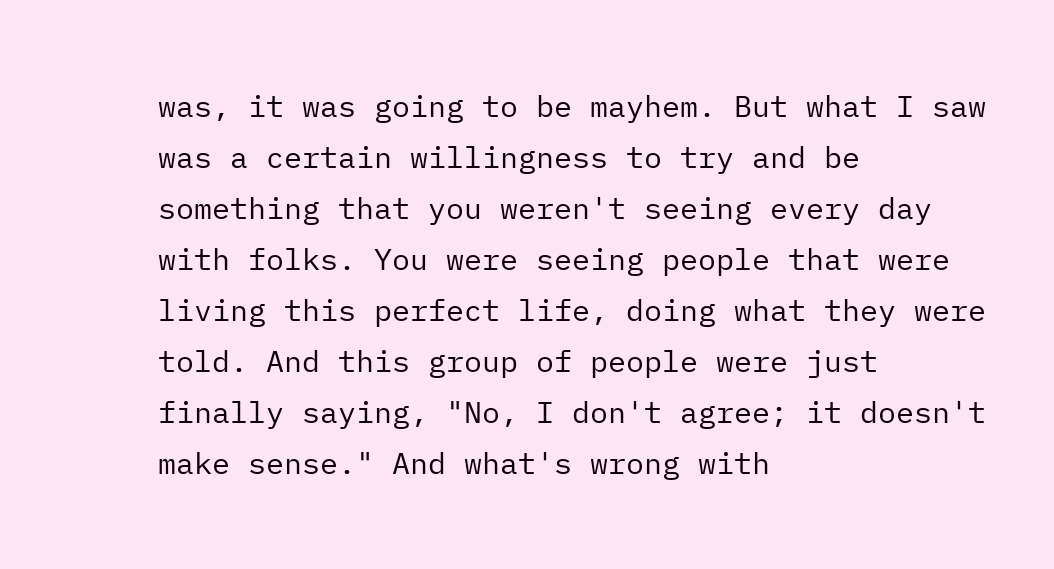was, it was going to be mayhem. But what I saw was a certain willingness to try and be something that you weren't seeing every day with folks. You were seeing people that were living this perfect life, doing what they were told. And this group of people were just finally saying, "No, I don't agree; it doesn't make sense." And what's wrong with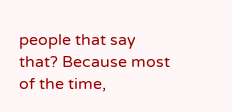people that say that? Because most of the time,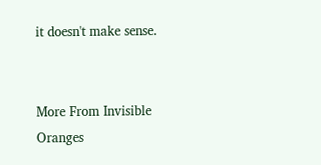it doesn't make sense.


More From Invisible Oranges